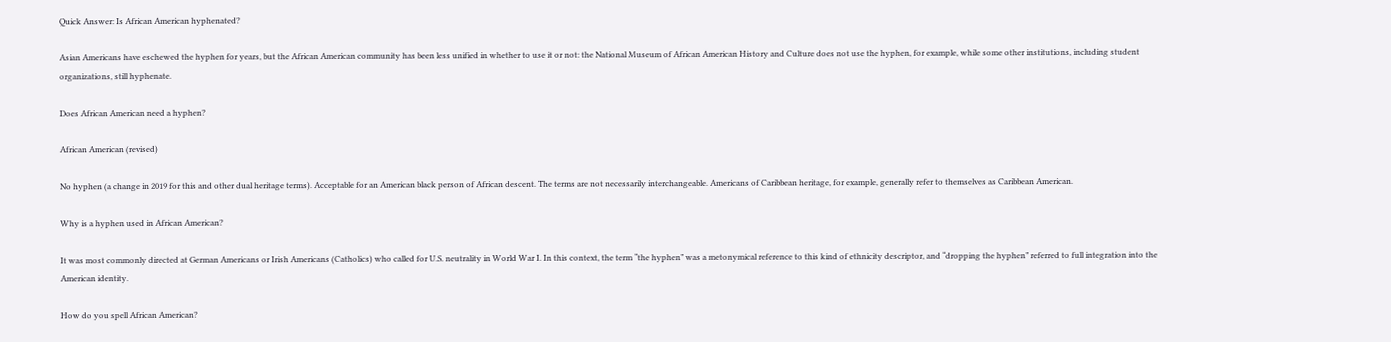Quick Answer: Is African American hyphenated?

Asian Americans have eschewed the hyphen for years, but the African American community has been less unified in whether to use it or not: the National Museum of African American History and Culture does not use the hyphen, for example, while some other institutions, including student organizations, still hyphenate.

Does African American need a hyphen?

African American (revised)

No hyphen (a change in 2019 for this and other dual heritage terms). Acceptable for an American black person of African descent. The terms are not necessarily interchangeable. Americans of Caribbean heritage, for example, generally refer to themselves as Caribbean American.

Why is a hyphen used in African American?

It was most commonly directed at German Americans or Irish Americans (Catholics) who called for U.S. neutrality in World War I. In this context, the term “the hyphen” was a metonymical reference to this kind of ethnicity descriptor, and “dropping the hyphen” referred to full integration into the American identity.

How do you spell African American?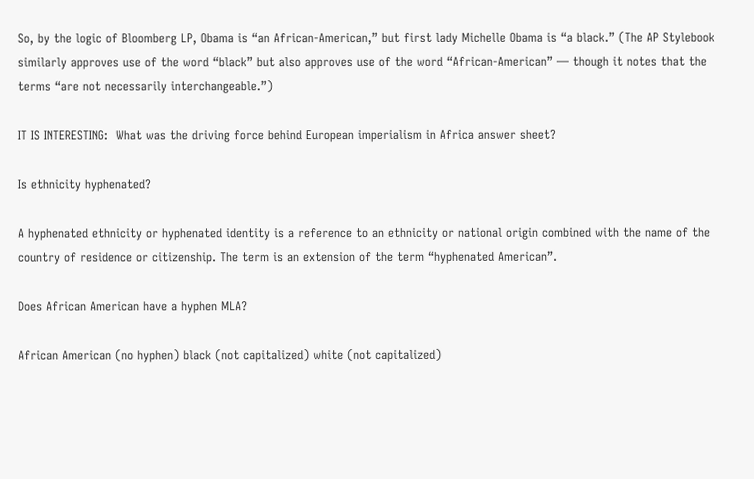So, by the logic of Bloomberg LP, Obama is “an African-American,” but first lady Michelle Obama is “a black.” (The AP Stylebook similarly approves use of the word “black” but also approves use of the word “African-American” — though it notes that the terms “are not necessarily interchangeable.”)

IT IS INTERESTING:  What was the driving force behind European imperialism in Africa answer sheet?

Is ethnicity hyphenated?

A hyphenated ethnicity or hyphenated identity is a reference to an ethnicity or national origin combined with the name of the country of residence or citizenship. The term is an extension of the term “hyphenated American”.

Does African American have a hyphen MLA?

African American (no hyphen) black (not capitalized) white (not capitalized)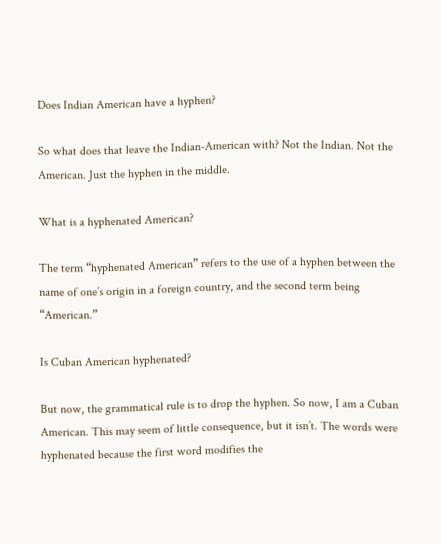Does Indian American have a hyphen?

So what does that leave the Indian-American with? Not the Indian. Not the American. Just the hyphen in the middle.

What is a hyphenated American?

The term “hyphenated American” refers to the use of a hyphen between the name of one’s origin in a foreign country, and the second term being “American.”

Is Cuban American hyphenated?

But now, the grammatical rule is to drop the hyphen. So now, I am a Cuban American. This may seem of little consequence, but it isn’t. The words were hyphenated because the first word modifies the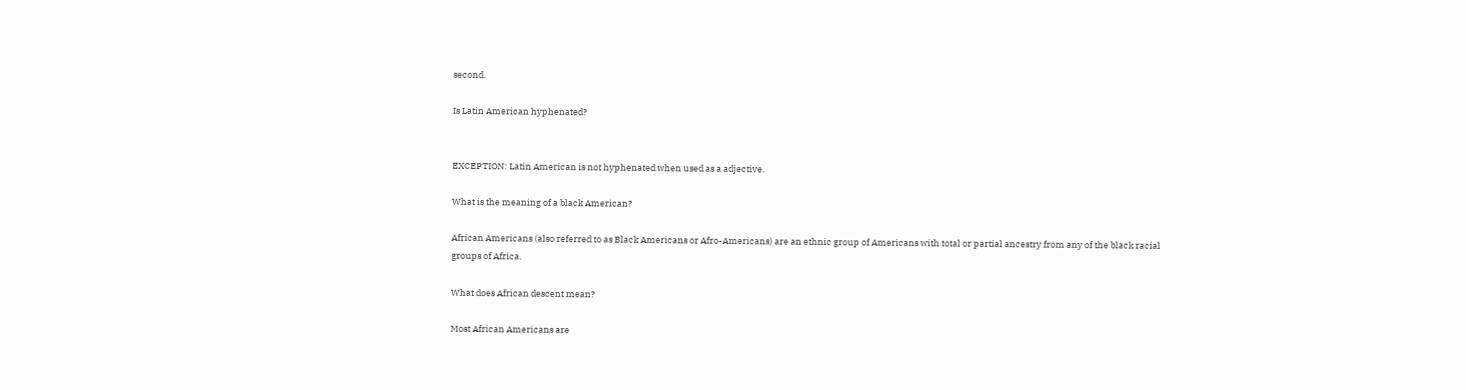second.

Is Latin American hyphenated?


EXCEPTION: Latin American is not hyphenated when used as a adjective.

What is the meaning of a black American?

African Americans (also referred to as Black Americans or Afro-Americans) are an ethnic group of Americans with total or partial ancestry from any of the black racial groups of Africa.

What does African descent mean?

Most African Americans are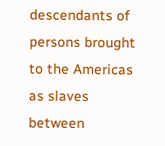descendants of persons brought to the Americas as slaves between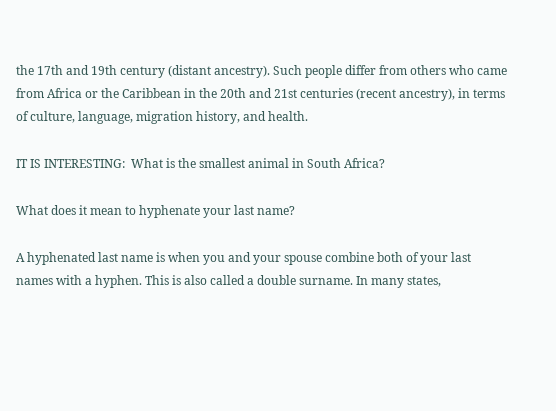the 17th and 19th century (distant ancestry). Such people differ from others who came from Africa or the Caribbean in the 20th and 21st centuries (recent ancestry), in terms of culture, language, migration history, and health.

IT IS INTERESTING:  What is the smallest animal in South Africa?

What does it mean to hyphenate your last name?

A hyphenated last name is when you and your spouse combine both of your last names with a hyphen. This is also called a double surname. In many states,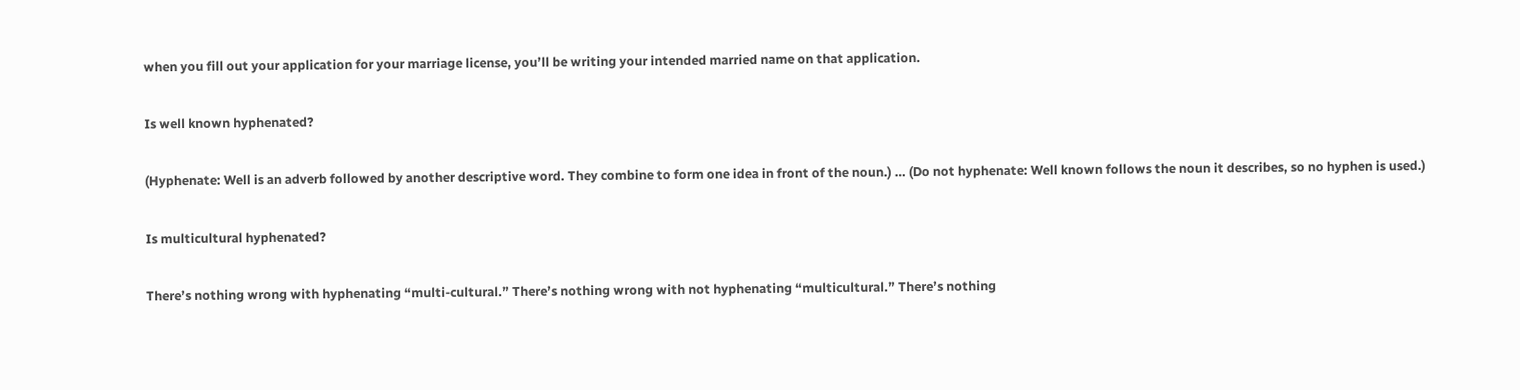when you fill out your application for your marriage license, you’ll be writing your intended married name on that application.

Is well known hyphenated?

(Hyphenate: Well is an adverb followed by another descriptive word. They combine to form one idea in front of the noun.) … (Do not hyphenate: Well known follows the noun it describes, so no hyphen is used.)

Is multicultural hyphenated?

There’s nothing wrong with hyphenating “multi-cultural.” There’s nothing wrong with not hyphenating “multicultural.” There’s nothing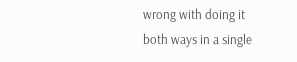wrong with doing it both ways in a single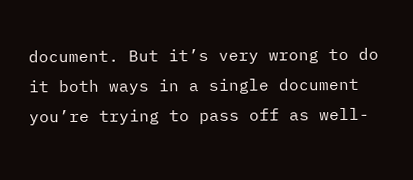document. But it’s very wrong to do it both ways in a single document you’re trying to pass off as well-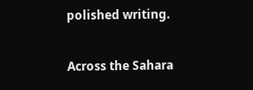polished writing.

Across the Sahara